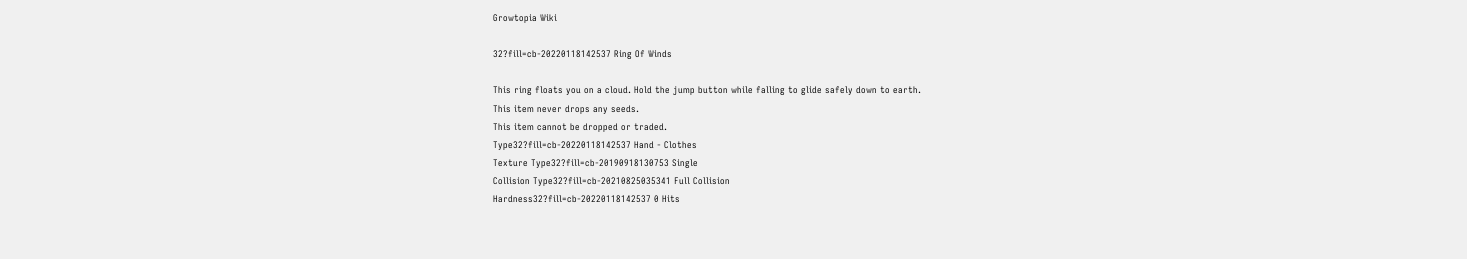Growtopia Wiki

32?fill=cb-20220118142537 Ring Of Winds

This ring floats you on a cloud. Hold the jump button while falling to glide safely down to earth.
This item never drops any seeds.
This item cannot be dropped or traded.
Type32?fill=cb-20220118142537 Hand - Clothes
Texture Type32?fill=cb-20190918130753 Single
Collision Type32?fill=cb-20210825035341 Full Collision
Hardness32?fill=cb-20220118142537 0 Hits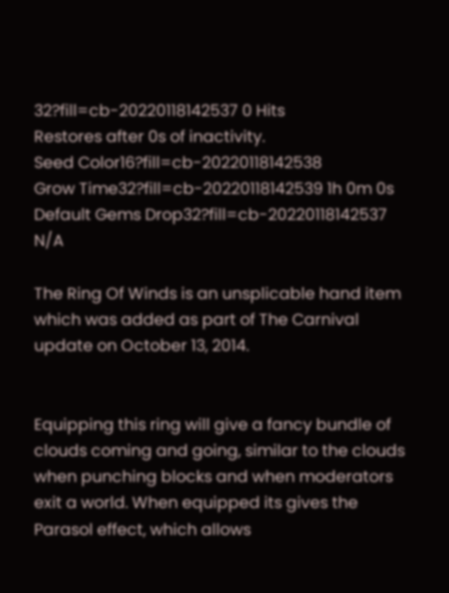32?fill=cb-20220118142537 0 Hits
Restores after 0s of inactivity.
Seed Color16?fill=cb-20220118142538
Grow Time32?fill=cb-20220118142539 1h 0m 0s
Default Gems Drop32?fill=cb-20220118142537 N/A

The Ring Of Winds is an unsplicable hand item which was added as part of The Carnival update on October 13, 2014.


Equipping this ring will give a fancy bundle of clouds coming and going, similar to the clouds when punching blocks and when moderators exit a world. When equipped its gives the Parasol effect, which allows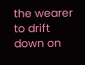the wearer to drift down on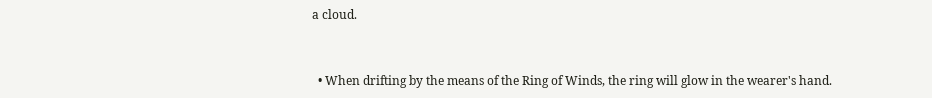a cloud.


  • When drifting by the means of the Ring of Winds, the ring will glow in the wearer's hand.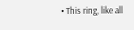• This ring, like all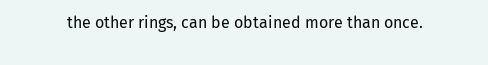the other rings, can be obtained more than once.